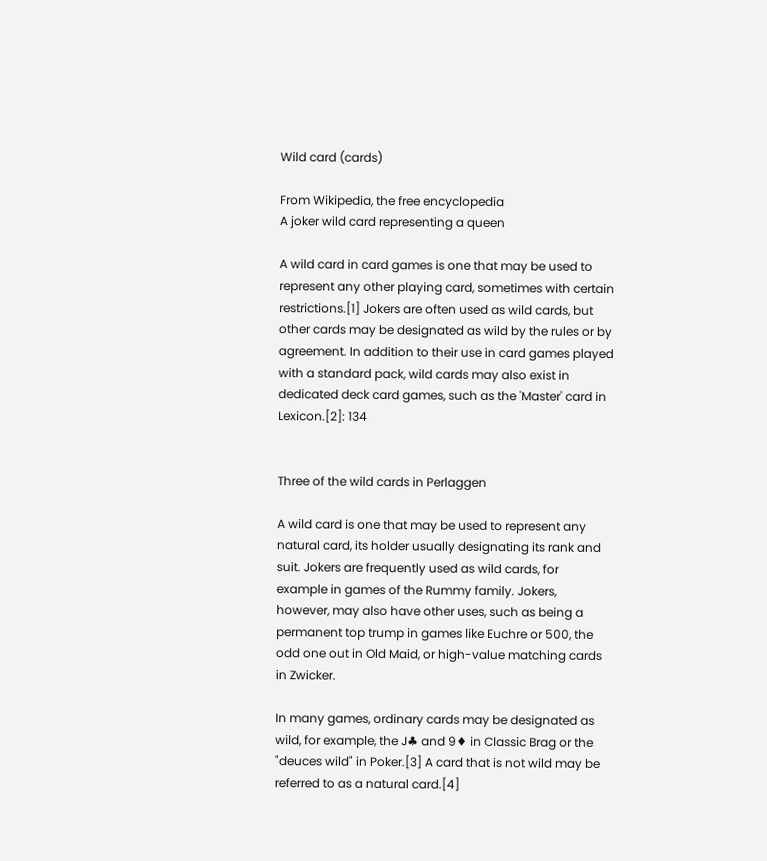Wild card (cards)

From Wikipedia, the free encyclopedia
A joker wild card representing a queen

A wild card in card games is one that may be used to represent any other playing card, sometimes with certain restrictions.[1] Jokers are often used as wild cards, but other cards may be designated as wild by the rules or by agreement. In addition to their use in card games played with a standard pack, wild cards may also exist in dedicated deck card games, such as the 'Master' card in Lexicon.[2]: 134


Three of the wild cards in Perlaggen

A wild card is one that may be used to represent any natural card, its holder usually designating its rank and suit. Jokers are frequently used as wild cards, for example in games of the Rummy family. Jokers, however, may also have other uses, such as being a permanent top trump in games like Euchre or 500, the odd one out in Old Maid, or high-value matching cards in Zwicker.

In many games, ordinary cards may be designated as wild, for example, the J♣ and 9♦ in Classic Brag or the "deuces wild" in Poker.[3] A card that is not wild may be referred to as a natural card.[4]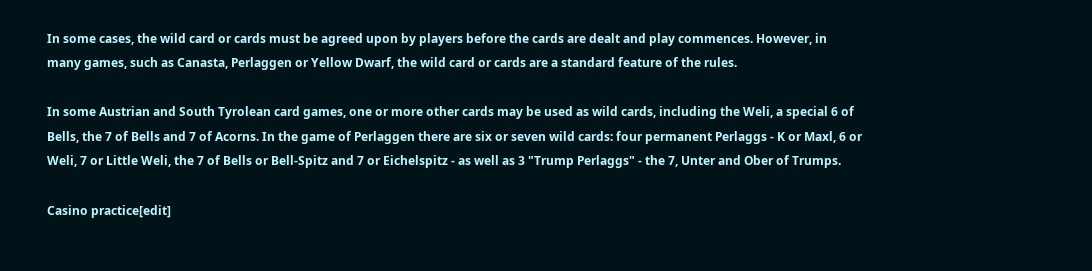In some cases, the wild card or cards must be agreed upon by players before the cards are dealt and play commences. However, in many games, such as Canasta, Perlaggen or Yellow Dwarf, the wild card or cards are a standard feature of the rules.

In some Austrian and South Tyrolean card games, one or more other cards may be used as wild cards, including the Weli, a special 6 of Bells, the 7 of Bells and 7 of Acorns. In the game of Perlaggen there are six or seven wild cards: four permanent Perlaggs - K or Maxl, 6 or Weli, 7 or Little Weli, the 7 of Bells or Bell-Spitz and 7 or Eichelspitz - as well as 3 "Trump Perlaggs" - the 7, Unter and Ober of Trumps.

Casino practice[edit]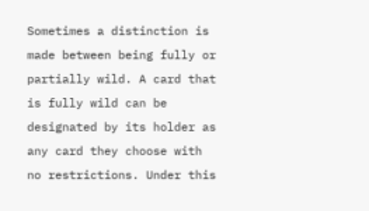Sometimes a distinction is made between being fully or partially wild. A card that is fully wild can be designated by its holder as any card they choose with no restrictions. Under this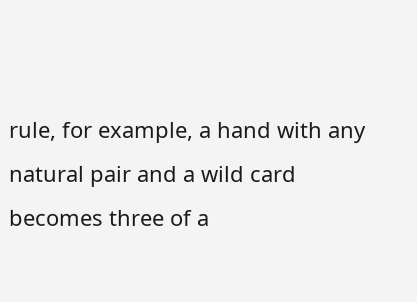rule, for example, a hand with any natural pair and a wild card becomes three of a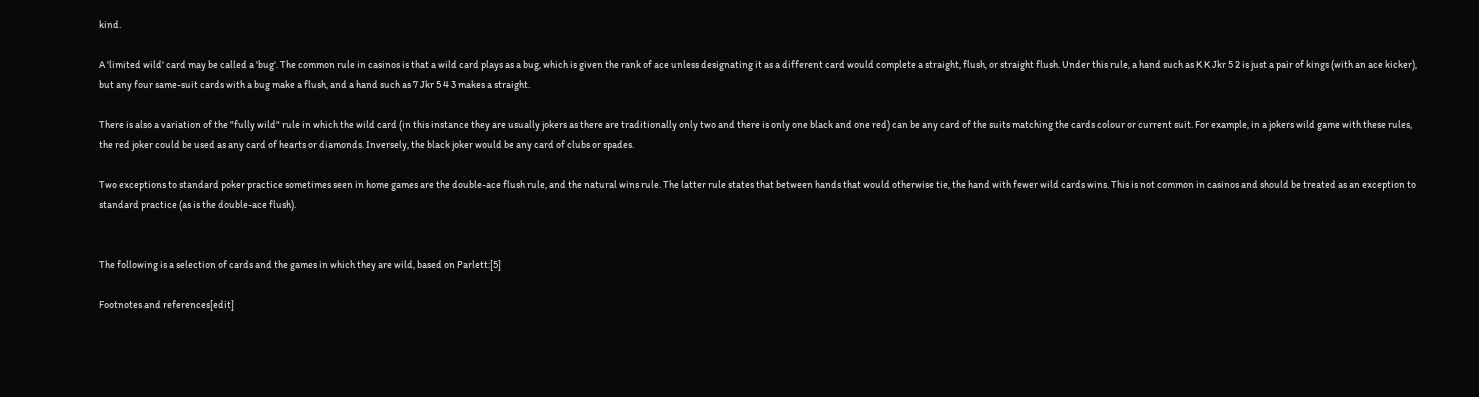kind.

A 'limited wild' card may be called a 'bug'. The common rule in casinos is that a wild card plays as a bug, which is given the rank of ace unless designating it as a different card would complete a straight, flush, or straight flush. Under this rule, a hand such as K K Jkr 5 2 is just a pair of kings (with an ace kicker), but any four same-suit cards with a bug make a flush, and a hand such as 7 Jkr 5 4 3 makes a straight.

There is also a variation of the "fully wild" rule in which the wild card (in this instance they are usually jokers as there are traditionally only two and there is only one black and one red) can be any card of the suits matching the cards colour or current suit. For example, in a jokers wild game with these rules, the red joker could be used as any card of hearts or diamonds. Inversely, the black joker would be any card of clubs or spades.

Two exceptions to standard poker practice sometimes seen in home games are the double-ace flush rule, and the natural wins rule. The latter rule states that between hands that would otherwise tie, the hand with fewer wild cards wins. This is not common in casinos and should be treated as an exception to standard practice (as is the double-ace flush).


The following is a selection of cards and the games in which they are wild, based on Parlett:[5]

Footnotes and references[edit]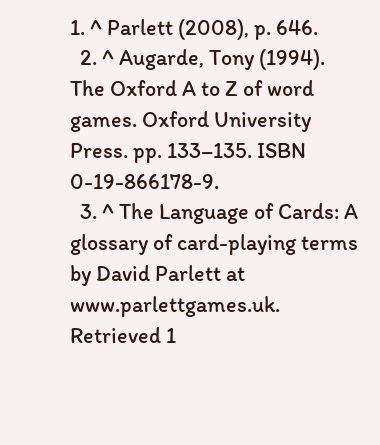1. ^ Parlett (2008), p. 646.
  2. ^ Augarde, Tony (1994). The Oxford A to Z of word games. Oxford University Press. pp. 133–135. ISBN 0-19-866178-9.
  3. ^ The Language of Cards: A glossary of card-playing terms by David Parlett at www.parlettgames.uk. Retrieved 1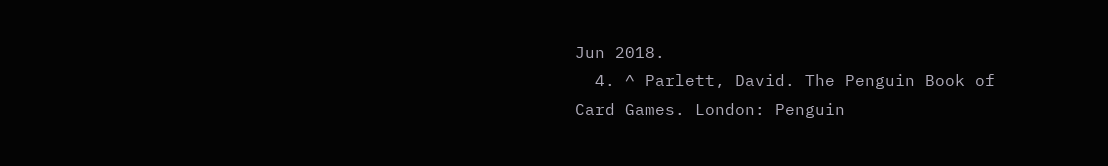Jun 2018.
  4. ^ Parlett, David. The Penguin Book of Card Games. London: Penguin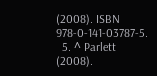(2008). ISBN 978-0-141-03787-5.
  5. ^ Parlett (2008).